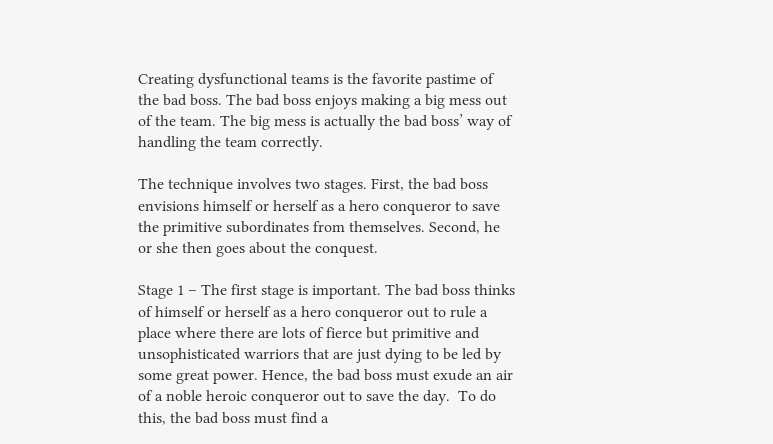Creating dysfunctional teams is the favorite pastime of the bad boss. The bad boss enjoys making a big mess out of the team. The big mess is actually the bad boss’ way of handling the team correctly.

The technique involves two stages. First, the bad boss envisions himself or herself as a hero conqueror to save the primitive subordinates from themselves. Second, he or she then goes about the conquest.

Stage 1 – The first stage is important. The bad boss thinks of himself or herself as a hero conqueror out to rule a place where there are lots of fierce but primitive and unsophisticated warriors that are just dying to be led by some great power. Hence, the bad boss must exude an air of a noble heroic conqueror out to save the day.  To do this, the bad boss must find a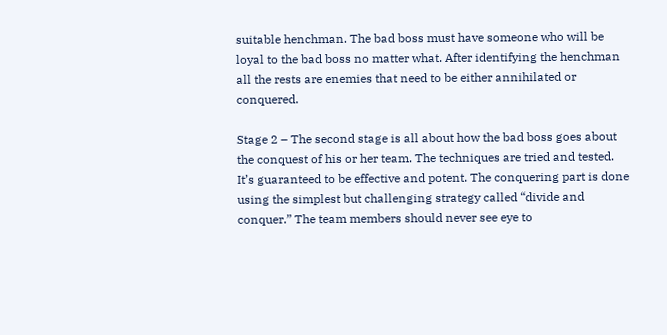suitable henchman. The bad boss must have someone who will be loyal to the bad boss no matter what. After identifying the henchman all the rests are enemies that need to be either annihilated or conquered.

Stage 2 – The second stage is all about how the bad boss goes about the conquest of his or her team. The techniques are tried and tested. It’s guaranteed to be effective and potent. The conquering part is done using the simplest but challenging strategy called “divide and conquer.” The team members should never see eye to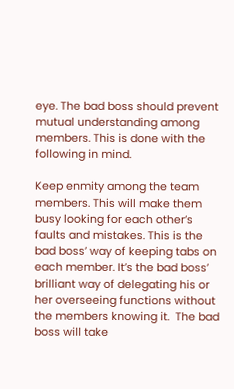eye. The bad boss should prevent mutual understanding among members. This is done with the following in mind.

Keep enmity among the team members. This will make them busy looking for each other’s faults and mistakes. This is the bad boss’ way of keeping tabs on each member. It’s the bad boss’ brilliant way of delegating his or her overseeing functions without the members knowing it.  The bad boss will take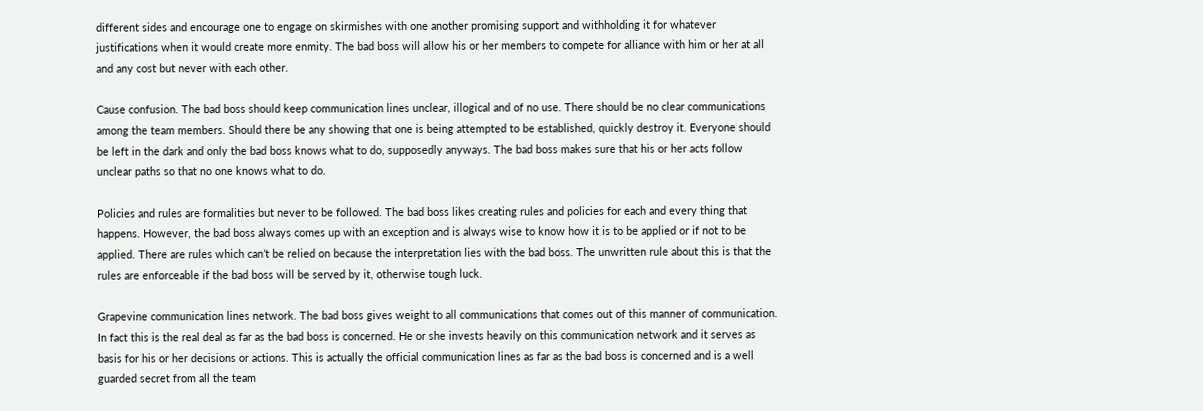different sides and encourage one to engage on skirmishes with one another promising support and withholding it for whatever justifications when it would create more enmity. The bad boss will allow his or her members to compete for alliance with him or her at all and any cost but never with each other.

Cause confusion. The bad boss should keep communication lines unclear, illogical and of no use. There should be no clear communications among the team members. Should there be any showing that one is being attempted to be established, quickly destroy it. Everyone should be left in the dark and only the bad boss knows what to do, supposedly anyways. The bad boss makes sure that his or her acts follow unclear paths so that no one knows what to do.

Policies and rules are formalities but never to be followed. The bad boss likes creating rules and policies for each and every thing that happens. However, the bad boss always comes up with an exception and is always wise to know how it is to be applied or if not to be applied. There are rules which can’t be relied on because the interpretation lies with the bad boss. The unwritten rule about this is that the rules are enforceable if the bad boss will be served by it, otherwise tough luck.

Grapevine communication lines network. The bad boss gives weight to all communications that comes out of this manner of communication. In fact this is the real deal as far as the bad boss is concerned. He or she invests heavily on this communication network and it serves as basis for his or her decisions or actions. This is actually the official communication lines as far as the bad boss is concerned and is a well guarded secret from all the team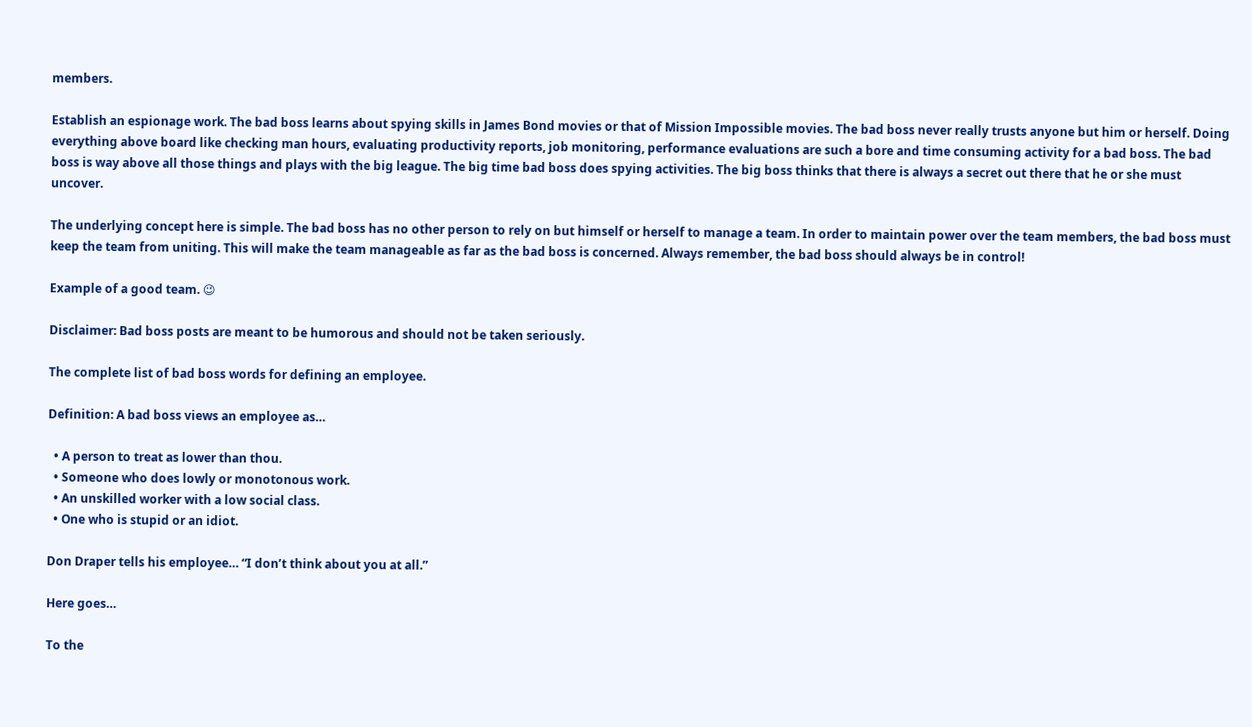members.

Establish an espionage work. The bad boss learns about spying skills in James Bond movies or that of Mission Impossible movies. The bad boss never really trusts anyone but him or herself. Doing everything above board like checking man hours, evaluating productivity reports, job monitoring, performance evaluations are such a bore and time consuming activity for a bad boss. The bad boss is way above all those things and plays with the big league. The big time bad boss does spying activities. The big boss thinks that there is always a secret out there that he or she must uncover.

The underlying concept here is simple. The bad boss has no other person to rely on but himself or herself to manage a team. In order to maintain power over the team members, the bad boss must keep the team from uniting. This will make the team manageable as far as the bad boss is concerned. Always remember, the bad boss should always be in control!

Example of a good team. 😉

Disclaimer: Bad boss posts are meant to be humorous and should not be taken seriously.

The complete list of bad boss words for defining an employee.

Definition: A bad boss views an employee as…

  • A person to treat as lower than thou.
  • Someone who does lowly or monotonous work.
  • An unskilled worker with a low social class.
  • One who is stupid or an idiot.

Don Draper tells his employee… “I don’t think about you at all.”

Here goes…

To the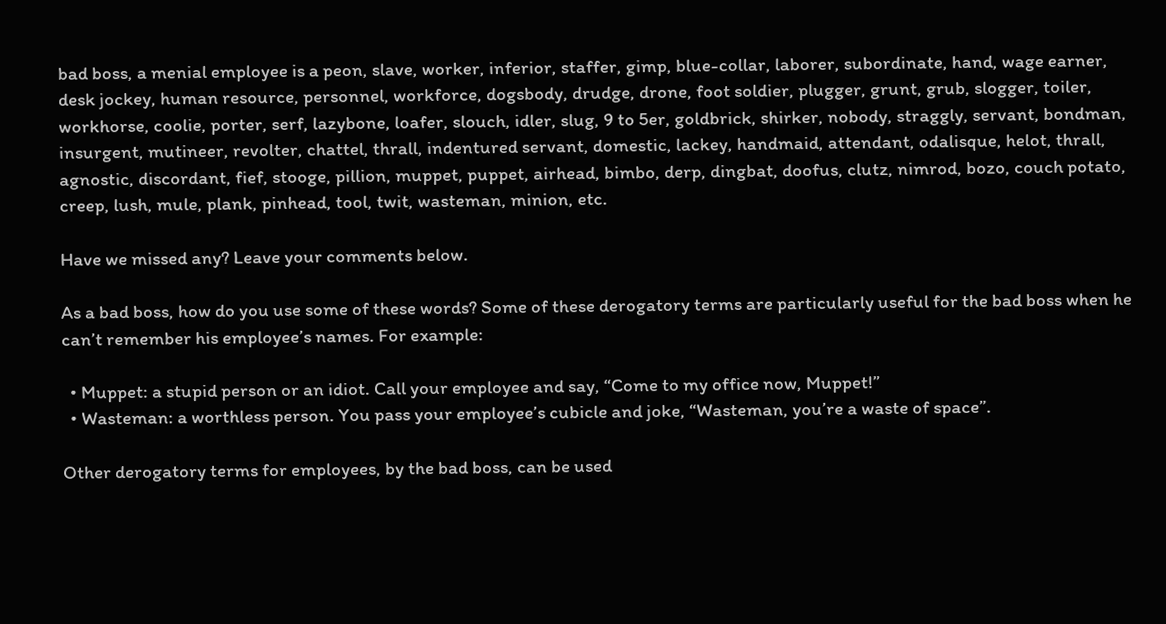bad boss, a menial employee is a peon, slave, worker, inferior, staffer, gimp, blue-collar, laborer, subordinate, hand, wage earner, desk jockey, human resource, personnel, workforce, dogsbody, drudge, drone, foot soldier, plugger, grunt, grub, slogger, toiler, workhorse, coolie, porter, serf, lazybone, loafer, slouch, idler, slug, 9 to 5er, goldbrick, shirker, nobody, straggly, servant, bondman, insurgent, mutineer, revolter, chattel, thrall, indentured servant, domestic, lackey, handmaid, attendant, odalisque, helot, thrall, agnostic, discordant, fief, stooge, pillion, muppet, puppet, airhead, bimbo, derp, dingbat, doofus, clutz, nimrod, bozo, couch potato, creep, lush, mule, plank, pinhead, tool, twit, wasteman, minion, etc.

Have we missed any? Leave your comments below.

As a bad boss, how do you use some of these words? Some of these derogatory terms are particularly useful for the bad boss when he can’t remember his employee’s names. For example:

  • Muppet: a stupid person or an idiot. Call your employee and say, “Come to my office now, Muppet!”
  • Wasteman: a worthless person. You pass your employee’s cubicle and joke, “Wasteman, you’re a waste of space”.

Other derogatory terms for employees, by the bad boss, can be used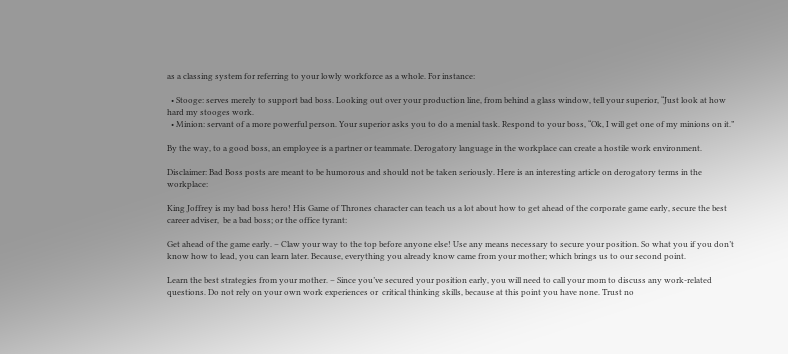as a classing system for referring to your lowly workforce as a whole. For instance:

  • Stooge: serves merely to support bad boss. Looking out over your production line, from behind a glass window, tell your superior, “Just look at how hard my stooges work.
  • Minion: servant of a more powerful person. Your superior asks you to do a menial task. Respond to your boss, “Ok, I will get one of my minions on it.”

By the way, to a good boss, an employee is a partner or teammate. Derogatory language in the workplace can create a hostile work environment.

Disclaimer: Bad Boss posts are meant to be humorous and should not be taken seriously. Here is an interesting article on derogatory terms in the workplace:

King Joffrey is my bad boss hero! His Game of Thrones character can teach us a lot about how to get ahead of the corporate game early, secure the best career adviser,  be a bad boss; or the office tyrant:

Get ahead of the game early. – Claw your way to the top before anyone else! Use any means necessary to secure your position. So what you if you don’t know how to lead, you can learn later. Because, everything you already know came from your mother; which brings us to our second point.

Learn the best strategies from your mother. – Since you’ve secured your position early, you will need to call your mom to discuss any work-related questions. Do not rely on your own work experiences or  critical thinking skills, because at this point you have none. Trust no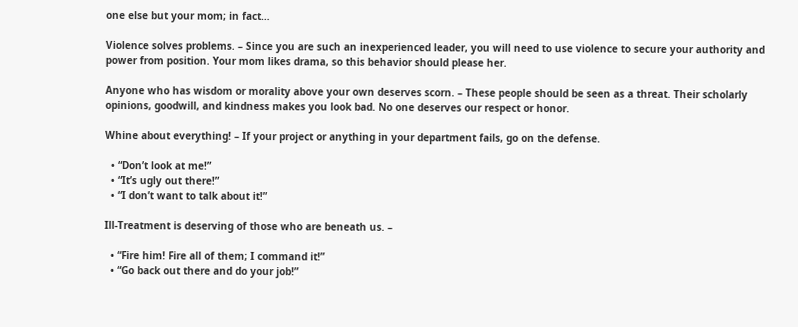one else but your mom; in fact…

Violence solves problems. – Since you are such an inexperienced leader, you will need to use violence to secure your authority and power from position. Your mom likes drama, so this behavior should please her.

Anyone who has wisdom or morality above your own deserves scorn. – These people should be seen as a threat. Their scholarly opinions, goodwill, and kindness makes you look bad. No one deserves our respect or honor.

Whine about everything! – If your project or anything in your department fails, go on the defense.

  • “Don’t look at me!”
  • “It’s ugly out there!”
  • “I don’t want to talk about it!”

Ill-Treatment is deserving of those who are beneath us. –

  • “Fire him! Fire all of them; I command it!”
  • “Go back out there and do your job!”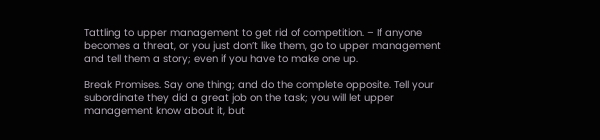Tattling to upper management to get rid of competition. – If anyone becomes a threat, or you just don’t like them, go to upper management and tell them a story; even if you have to make one up.

Break Promises. Say one thing; and do the complete opposite. Tell your subordinate they did a great job on the task; you will let upper management know about it, but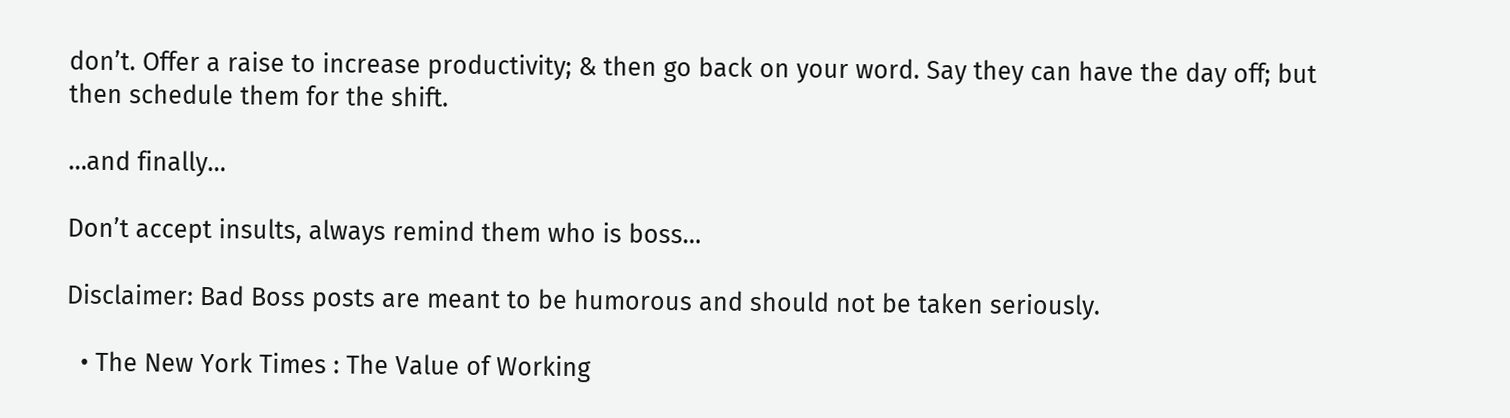don’t. Offer a raise to increase productivity; & then go back on your word. Say they can have the day off; but then schedule them for the shift.

…and finally…

Don’t accept insults, always remind them who is boss…

Disclaimer: Bad Boss posts are meant to be humorous and should not be taken seriously.

  • The New York Times : The Value of Working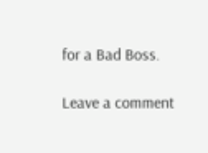for a Bad Boss.

Leave a comment